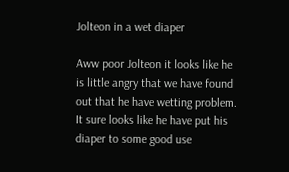Jolteon in a wet diaper

Aww poor Jolteon it looks like he is little angry that we have found out that he have wetting problem. It sure looks like he have put his diaper to some good use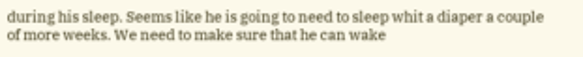during his sleep. Seems like he is going to need to sleep whit a diaper a couple of more weeks. We need to make sure that he can wake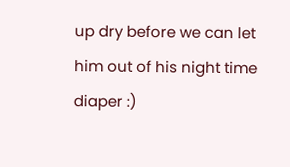up dry before we can let him out of his night time diaper :)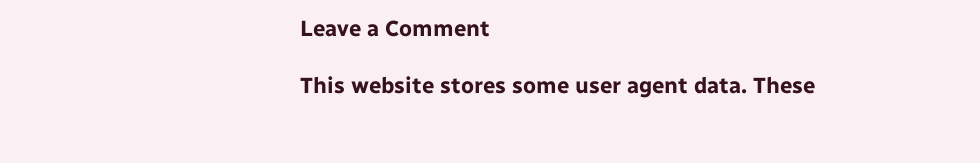Leave a Comment

This website stores some user agent data. These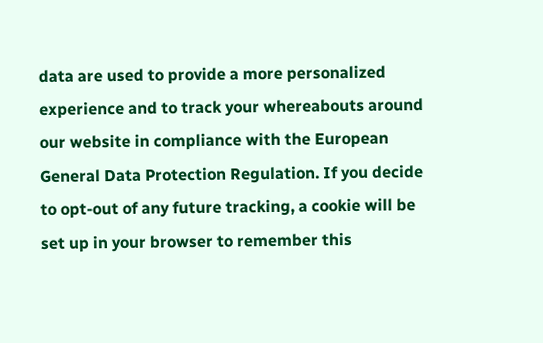data are used to provide a more personalized experience and to track your whereabouts around our website in compliance with the European General Data Protection Regulation. If you decide to opt-out of any future tracking, a cookie will be set up in your browser to remember this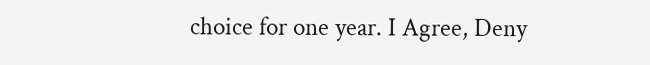choice for one year. I Agree, Deny